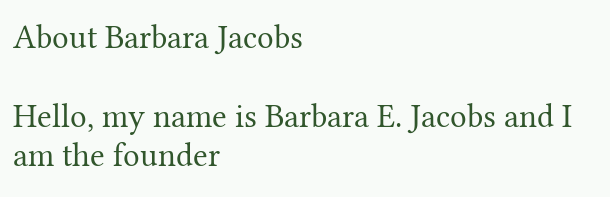About Barbara Jacobs

Hello, my name is Barbara E. Jacobs and I am the founder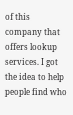of this company that offers lookup services. I got the idea to help people find who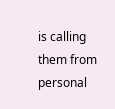is calling them from personal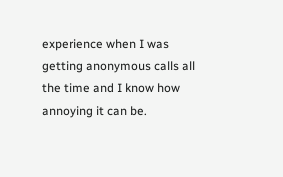experience when I was getting anonymous calls all the time and I know how annoying it can be.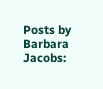Posts by Barbara Jacobs: